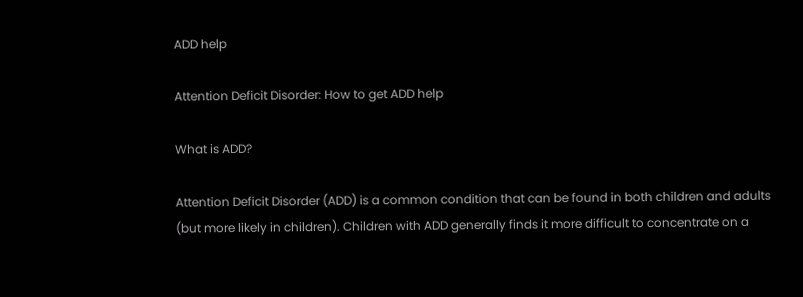ADD help

Attention Deficit Disorder: How to get ADD help

What is ADD?

Attention Deficit Disorder (ADD) is a common condition that can be found in both children and adults (but more likely in children). Children with ADD generally finds it more difficult to concentrate on a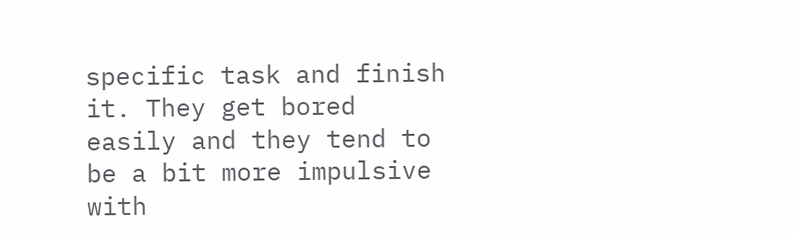specific task and finish it. They get bored easily and they tend to be a bit more impulsive with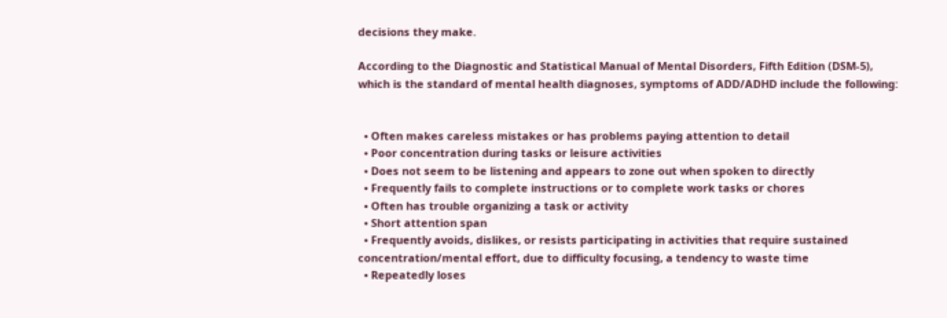decisions they make.

According to the Diagnostic and Statistical Manual of Mental Disorders, Fifth Edition (DSM-5), which is the standard of mental health diagnoses, symptoms of ADD/ADHD include the following:


  • Often makes careless mistakes or has problems paying attention to detail
  • Poor concentration during tasks or leisure activities
  • Does not seem to be listening and appears to zone out when spoken to directly
  • Frequently fails to complete instructions or to complete work tasks or chores
  • Often has trouble organizing a task or activity
  • Short attention span
  • Frequently avoids, dislikes, or resists participating in activities that require sustained concentration/mental effort, due to difficulty focusing, a tendency to waste time
  • Repeatedly loses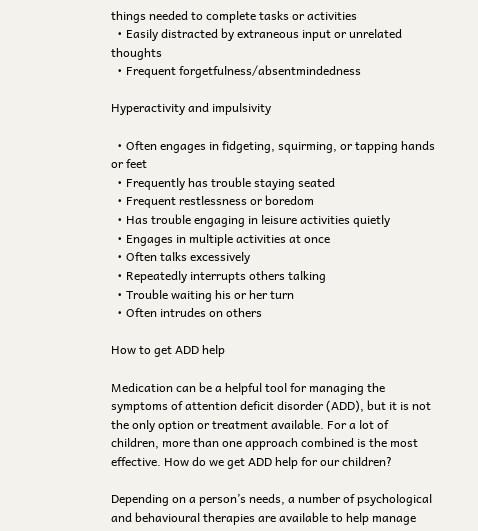things needed to complete tasks or activities
  • Easily distracted by extraneous input or unrelated thoughts
  • Frequent forgetfulness/absentmindedness

Hyperactivity and impulsivity

  • Often engages in fidgeting, squirming, or tapping hands or feet
  • Frequently has trouble staying seated
  • Frequent restlessness or boredom
  • Has trouble engaging in leisure activities quietly
  • Engages in multiple activities at once
  • Often talks excessively
  • Repeatedly interrupts others talking
  • Trouble waiting his or her turn
  • Often intrudes on others

How to get ADD help

Medication can be a helpful tool for managing the symptoms of attention deficit disorder (ADD), but it is not the only option or treatment available. For a lot of children, more than one approach combined is the most effective. How do we get ADD help for our children?

Depending on a person’s needs, a number of psychological and behavioural therapies are available to help manage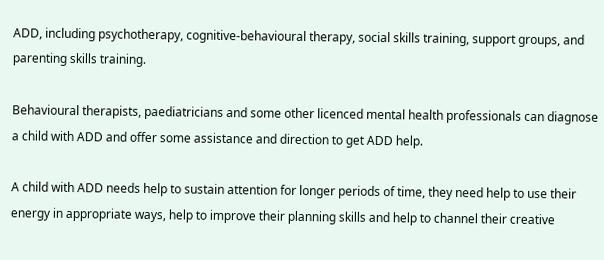ADD, including psychotherapy, cognitive-behavioural therapy, social skills training, support groups, and parenting skills training.

Behavioural therapists, paediatricians and some other licenced mental health professionals can diagnose a child with ADD and offer some assistance and direction to get ADD help.

A child with ADD needs help to sustain attention for longer periods of time, they need help to use their energy in appropriate ways, help to improve their planning skills and help to channel their creative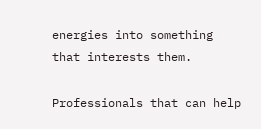energies into something that interests them.

Professionals that can help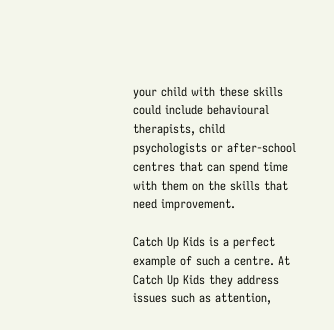your child with these skills could include behavioural therapists, child psychologists or after-school centres that can spend time with them on the skills that need improvement.

Catch Up Kids is a perfect example of such a centre. At Catch Up Kids they address issues such as attention,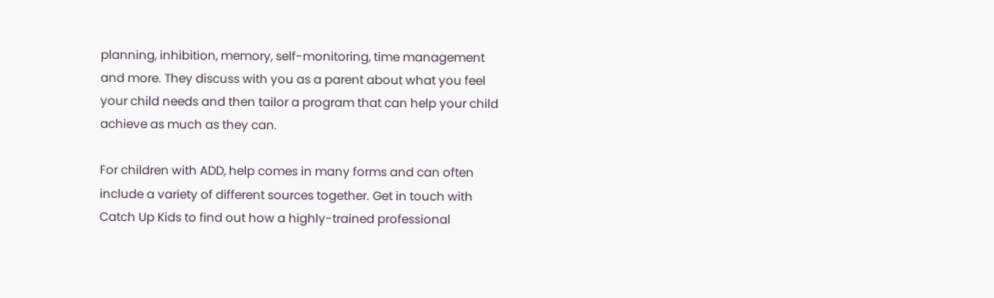planning, inhibition, memory, self-monitoring, time management and more. They discuss with you as a parent about what you feel your child needs and then tailor a program that can help your child achieve as much as they can.

For children with ADD, help comes in many forms and can often include a variety of different sources together. Get in touch with Catch Up Kids to find out how a highly-trained professional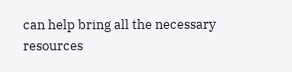can help bring all the necessary resources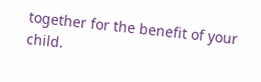together for the benefit of your child.